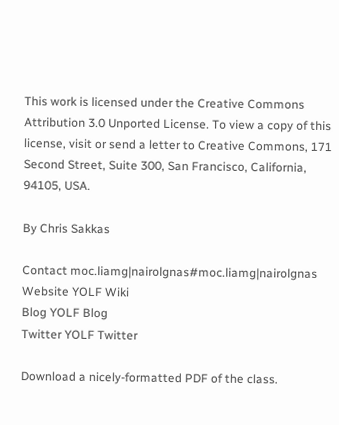This work is licensed under the Creative Commons Attribution 3.0 Unported License. To view a copy of this license, visit or send a letter to Creative Commons, 171 Second Street, Suite 300, San Francisco, California, 94105, USA.

By Chris Sakkas

Contact moc.liamg|nairolgnas#moc.liamg|nairolgnas
Website YOLF Wiki
Blog YOLF Blog
Twitter YOLF Twitter

Download a nicely-formatted PDF of the class.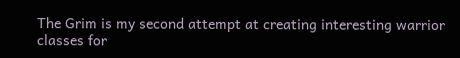The Grim is my second attempt at creating interesting warrior classes for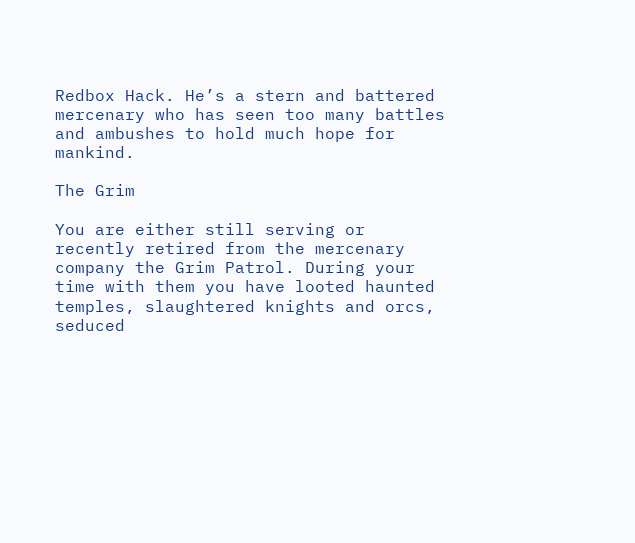Redbox Hack. He’s a stern and battered mercenary who has seen too many battles and ambushes to hold much hope for mankind.

The Grim

You are either still serving or recently retired from the mercenary company the Grim Patrol. During your time with them you have looted haunted temples, slaughtered knights and orcs, seduced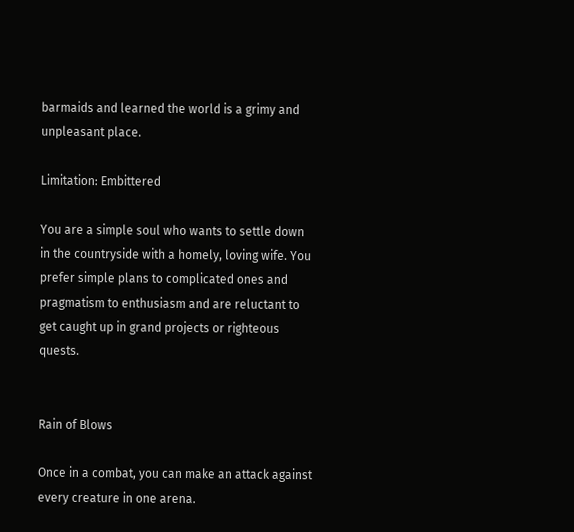barmaids and learned the world is a grimy and unpleasant place.

Limitation: Embittered

You are a simple soul who wants to settle down in the countryside with a homely, loving wife. You prefer simple plans to complicated ones and pragmatism to enthusiasm and are reluctant to get caught up in grand projects or righteous quests.


Rain of Blows

Once in a combat, you can make an attack against every creature in one arena.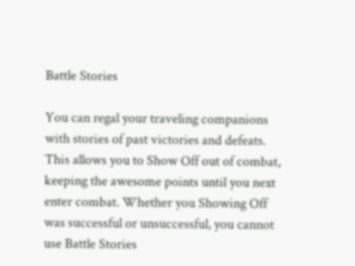Battle Stories

You can regal your traveling companions with stories of past victories and defeats. This allows you to Show Off out of combat, keeping the awesome points until you next enter combat. Whether you Showing Off was successful or unsuccessful, you cannot use Battle Stories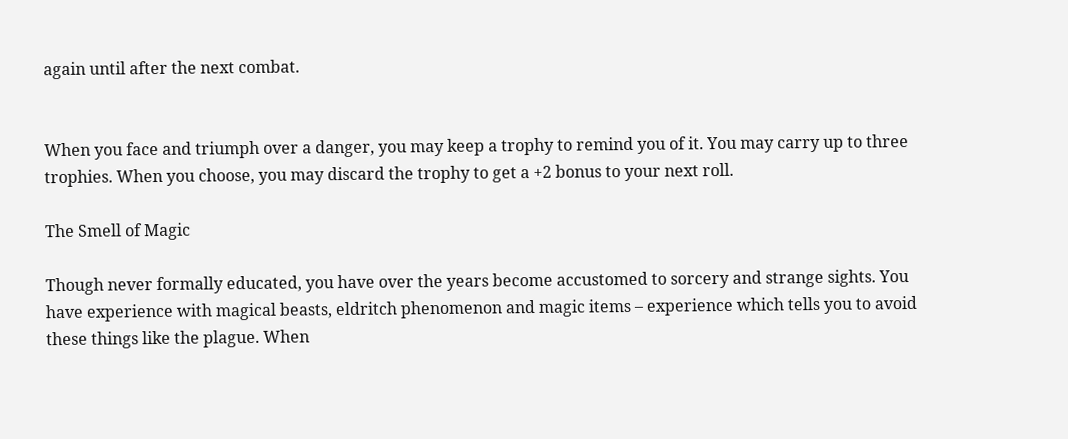again until after the next combat.


When you face and triumph over a danger, you may keep a trophy to remind you of it. You may carry up to three trophies. When you choose, you may discard the trophy to get a +2 bonus to your next roll.

The Smell of Magic

Though never formally educated, you have over the years become accustomed to sorcery and strange sights. You have experience with magical beasts, eldritch phenomenon and magic items – experience which tells you to avoid these things like the plague. When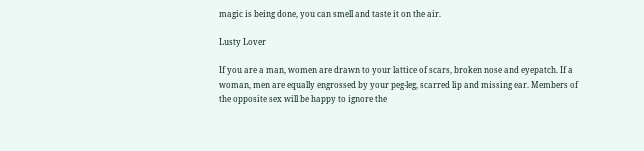magic is being done, you can smell and taste it on the air.

Lusty Lover

If you are a man, women are drawn to your lattice of scars, broken nose and eyepatch. If a woman, men are equally engrossed by your peg-leg, scarred lip and missing ear. Members of the opposite sex will be happy to ignore the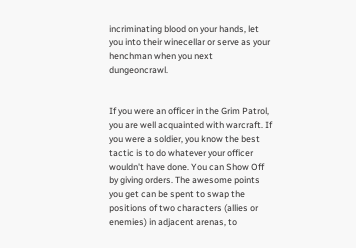incriminating blood on your hands, let you into their winecellar or serve as your henchman when you next dungeoncrawl.


If you were an officer in the Grim Patrol, you are well acquainted with warcraft. If you were a soldier, you know the best tactic is to do whatever your officer wouldn't have done. You can Show Off by giving orders. The awesome points you get can be spent to swap the positions of two characters (allies or enemies) in adjacent arenas, to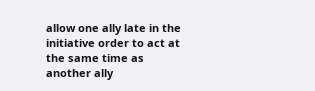allow one ally late in the initiative order to act at the same time as another ally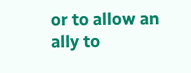or to allow an ally to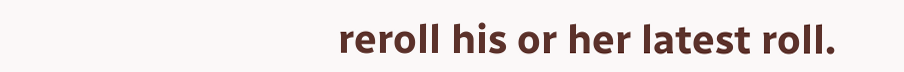reroll his or her latest roll.